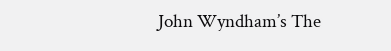John Wyndham’s The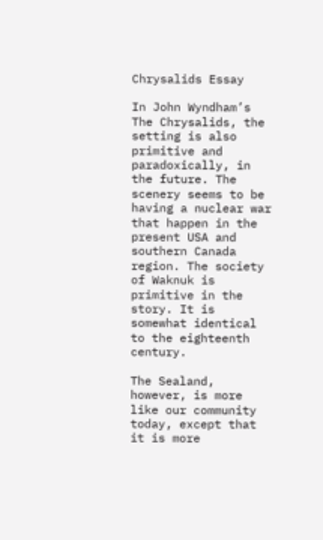Chrysalids Essay

In John Wyndham’s The Chrysalids, the setting is also primitive and paradoxically, in the future. The scenery seems to be having a nuclear war that happen in the present USA and southern Canada region. The society of Waknuk is primitive in the story. It is somewhat identical to the eighteenth century.

The Sealand, however, is more like our community today, except that it is more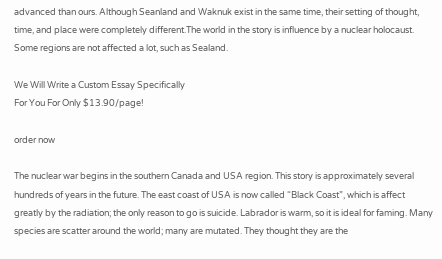advanced than ours. Although Seanland and Waknuk exist in the same time, their setting of thought, time, and place were completely different.The world in the story is influence by a nuclear holocaust. Some regions are not affected a lot, such as Sealand.

We Will Write a Custom Essay Specifically
For You For Only $13.90/page!

order now

The nuclear war begins in the southern Canada and USA region. This story is approximately several hundreds of years in the future. The east coast of USA is now called “Black Coast”, which is affect greatly by the radiation; the only reason to go is suicide. Labrador is warm, so it is ideal for faming. Many species are scatter around the world; many are mutated. They thought they are the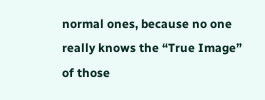normal ones, because no one really knows the “True Image” of those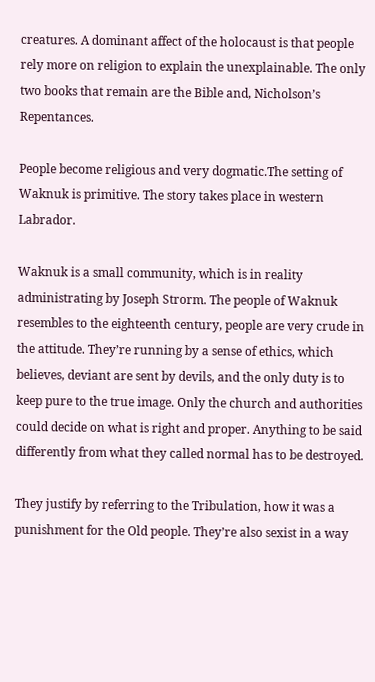creatures. A dominant affect of the holocaust is that people rely more on religion to explain the unexplainable. The only two books that remain are the Bible and, Nicholson’s Repentances.

People become religious and very dogmatic.The setting of Waknuk is primitive. The story takes place in western Labrador.

Waknuk is a small community, which is in reality administrating by Joseph Strorm. The people of Waknuk resembles to the eighteenth century, people are very crude in the attitude. They’re running by a sense of ethics, which believes, deviant are sent by devils, and the only duty is to keep pure to the true image. Only the church and authorities could decide on what is right and proper. Anything to be said differently from what they called normal has to be destroyed.

They justify by referring to the Tribulation, how it was a punishment for the Old people. They’re also sexist in a way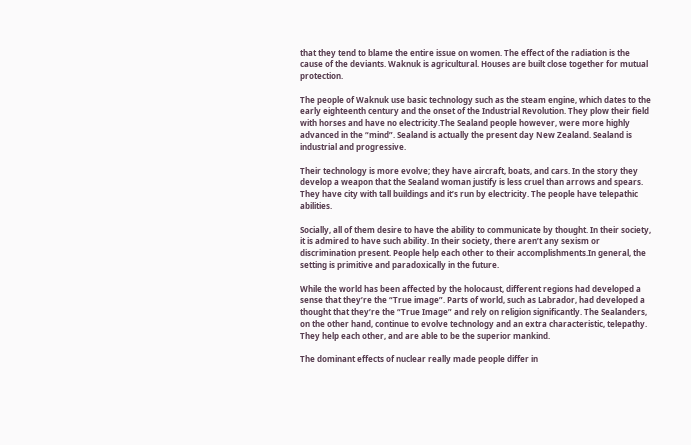that they tend to blame the entire issue on women. The effect of the radiation is the cause of the deviants. Waknuk is agricultural. Houses are built close together for mutual protection.

The people of Waknuk use basic technology such as the steam engine, which dates to the early eighteenth century and the onset of the Industrial Revolution. They plow their field with horses and have no electricity.The Sealand people however, were more highly advanced in the “mind”. Sealand is actually the present day New Zealand. Sealand is industrial and progressive.

Their technology is more evolve; they have aircraft, boats, and cars. In the story they develop a weapon that the Sealand woman justify is less cruel than arrows and spears. They have city with tall buildings and it’s run by electricity. The people have telepathic abilities.

Socially, all of them desire to have the ability to communicate by thought. In their society, it is admired to have such ability. In their society, there aren’t any sexism or discrimination present. People help each other to their accomplishments.In general, the setting is primitive and paradoxically in the future.

While the world has been affected by the holocaust, different regions had developed a sense that they’re the “True image”. Parts of world, such as Labrador, had developed a thought that they’re the “True Image” and rely on religion significantly. The Sealanders, on the other hand, continue to evolve technology and an extra characteristic, telepathy. They help each other, and are able to be the superior mankind.

The dominant effects of nuclear really made people differ in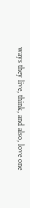ways they live, think, and also, love one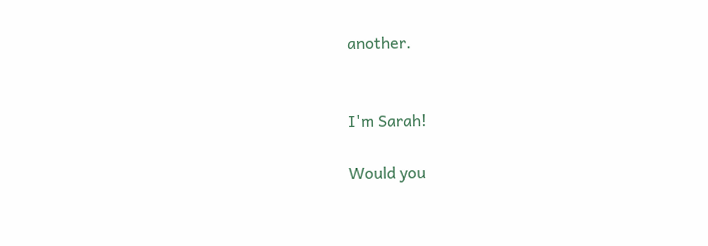another.


I'm Sarah!

Would you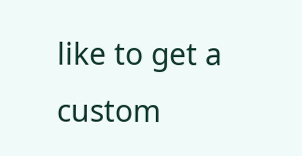like to get a custom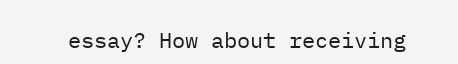essay? How about receiving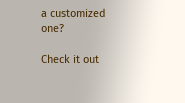a customized one?

Check it out